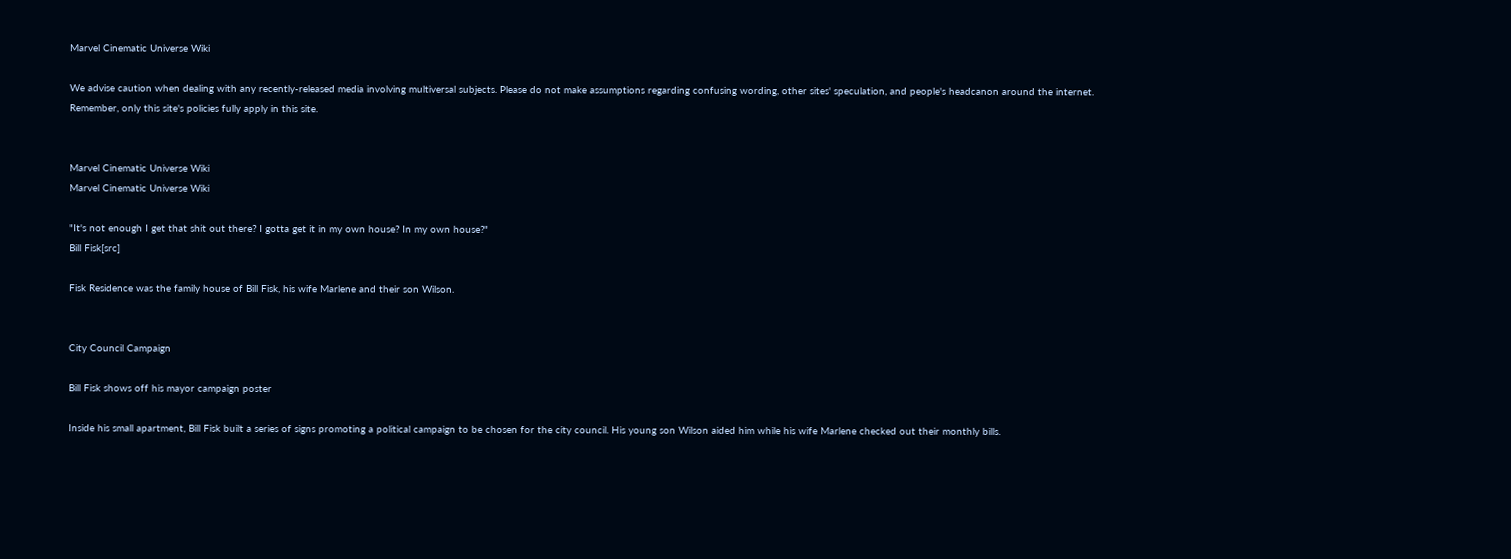Marvel Cinematic Universe Wiki

We advise caution when dealing with any recently-released media involving multiversal subjects. Please do not make assumptions regarding confusing wording, other sites' speculation, and people's headcanon around the internet. Remember, only this site's policies fully apply in this site.


Marvel Cinematic Universe Wiki
Marvel Cinematic Universe Wiki

"It's not enough I get that shit out there? I gotta get it in my own house? In my own house?"
Bill Fisk[src]

Fisk Residence was the family house of Bill Fisk, his wife Marlene and their son Wilson.


City Council Campaign

Bill Fisk shows off his mayor campaign poster

Inside his small apartment, Bill Fisk built a series of signs promoting a political campaign to be chosen for the city council. His young son Wilson aided him while his wife Marlene checked out their monthly bills.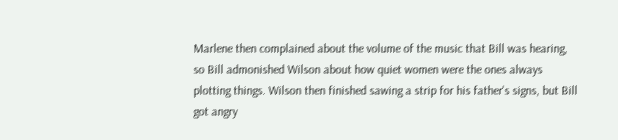Marlene then complained about the volume of the music that Bill was hearing, so Bill admonished Wilson about how quiet women were the ones always plotting things. Wilson then finished sawing a strip for his father's signs, but Bill got angry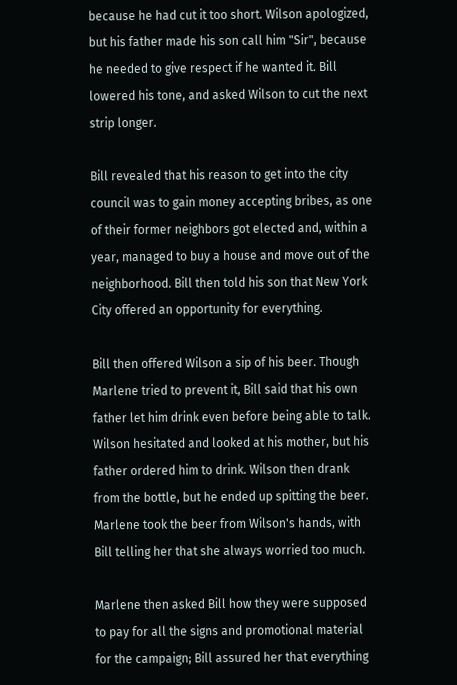because he had cut it too short. Wilson apologized, but his father made his son call him "Sir", because he needed to give respect if he wanted it. Bill lowered his tone, and asked Wilson to cut the next strip longer.

Bill revealed that his reason to get into the city council was to gain money accepting bribes, as one of their former neighbors got elected and, within a year, managed to buy a house and move out of the neighborhood. Bill then told his son that New York City offered an opportunity for everything.

Bill then offered Wilson a sip of his beer. Though Marlene tried to prevent it, Bill said that his own father let him drink even before being able to talk. Wilson hesitated and looked at his mother, but his father ordered him to drink. Wilson then drank from the bottle, but he ended up spitting the beer. Marlene took the beer from Wilson's hands, with Bill telling her that she always worried too much.

Marlene then asked Bill how they were supposed to pay for all the signs and promotional material for the campaign; Bill assured her that everything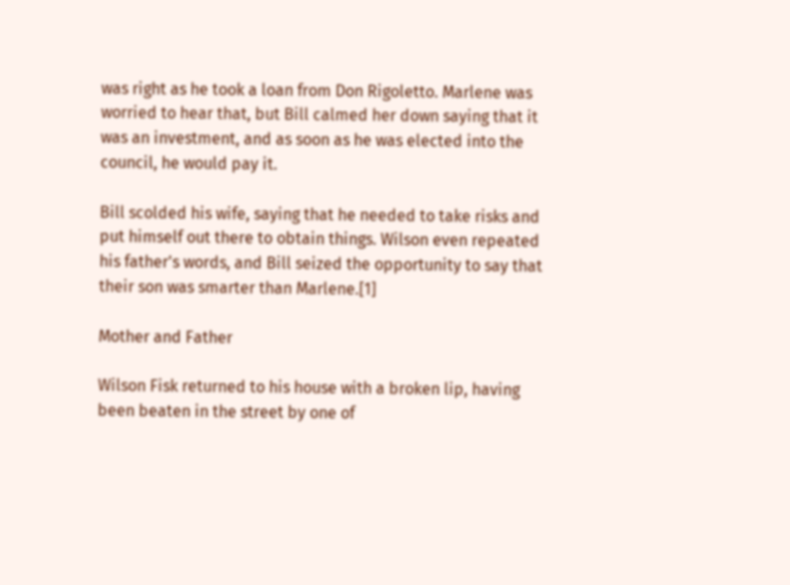was right as he took a loan from Don Rigoletto. Marlene was worried to hear that, but Bill calmed her down saying that it was an investment, and as soon as he was elected into the council, he would pay it.

Bill scolded his wife, saying that he needed to take risks and put himself out there to obtain things. Wilson even repeated his father's words, and Bill seized the opportunity to say that their son was smarter than Marlene.[1]

Mother and Father

Wilson Fisk returned to his house with a broken lip, having been beaten in the street by one of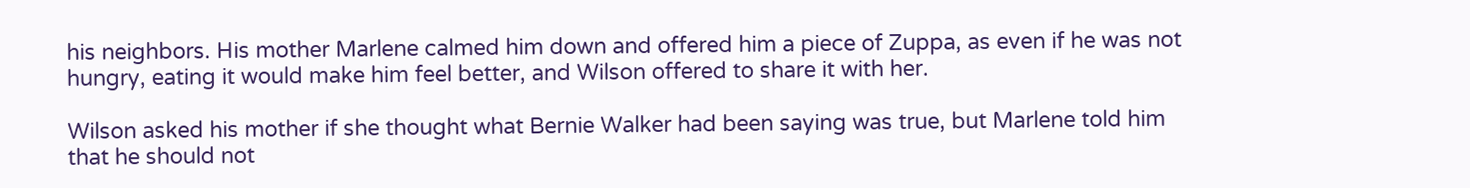his neighbors. His mother Marlene calmed him down and offered him a piece of Zuppa, as even if he was not hungry, eating it would make him feel better, and Wilson offered to share it with her.

Wilson asked his mother if she thought what Bernie Walker had been saying was true, but Marlene told him that he should not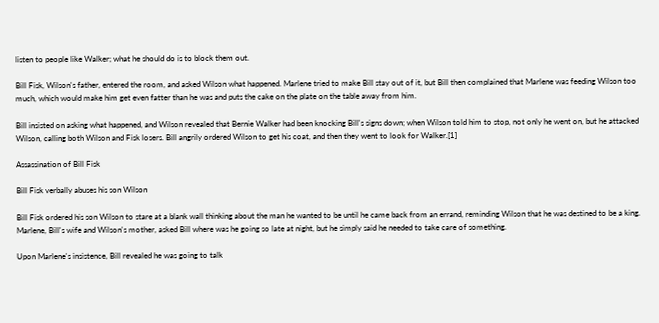listen to people like Walker; what he should do is to block them out.

Bill Fisk, Wilson's father, entered the room, and asked Wilson what happened. Marlene tried to make Bill stay out of it, but Bill then complained that Marlene was feeding Wilson too much, which would make him get even fatter than he was and puts the cake on the plate on the table away from him.

Bill insisted on asking what happened, and Wilson revealed that Bernie Walker had been knocking Bill's signs down; when Wilson told him to stop, not only he went on, but he attacked Wilson, calling both Wilson and Fisk losers. Bill angrily ordered Wilson to get his coat, and then they went to look for Walker.[1]

Assassination of Bill Fisk

Bill Fisk verbally abuses his son Wilson

Bill Fisk ordered his son Wilson to stare at a blank wall thinking about the man he wanted to be until he came back from an errand, reminding Wilson that he was destined to be a king. Marlene, Bill's wife and Wilson's mother, asked Bill where was he going so late at night, but he simply said he needed to take care of something.

Upon Marlene's insistence, Bill revealed he was going to talk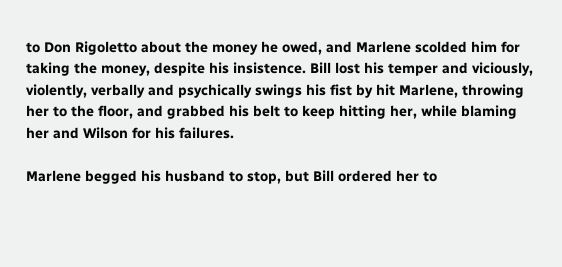to Don Rigoletto about the money he owed, and Marlene scolded him for taking the money, despite his insistence. Bill lost his temper and viciously, violently, verbally and psychically swings his fist by hit Marlene, throwing her to the floor, and grabbed his belt to keep hitting her, while blaming her and Wilson for his failures.

Marlene begged his husband to stop, but Bill ordered her to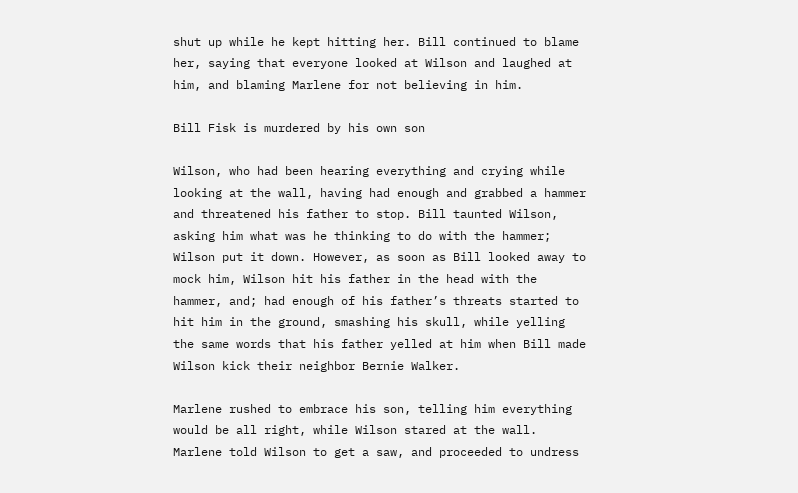shut up while he kept hitting her. Bill continued to blame her, saying that everyone looked at Wilson and laughed at him, and blaming Marlene for not believing in him.

Bill Fisk is murdered by his own son

Wilson, who had been hearing everything and crying while looking at the wall, having had enough and grabbed a hammer and threatened his father to stop. Bill taunted Wilson, asking him what was he thinking to do with the hammer; Wilson put it down. However, as soon as Bill looked away to mock him, Wilson hit his father in the head with the hammer, and; had enough of his father’s threats started to hit him in the ground, smashing his skull, while yelling the same words that his father yelled at him when Bill made Wilson kick their neighbor Bernie Walker.

Marlene rushed to embrace his son, telling him everything would be all right, while Wilson stared at the wall. Marlene told Wilson to get a saw, and proceeded to undress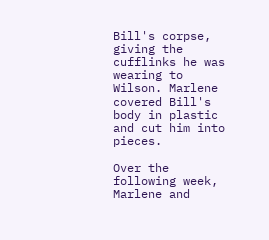Bill's corpse, giving the cufflinks he was wearing to Wilson. Marlene covered Bill's body in plastic and cut him into pieces.

Over the following week, Marlene and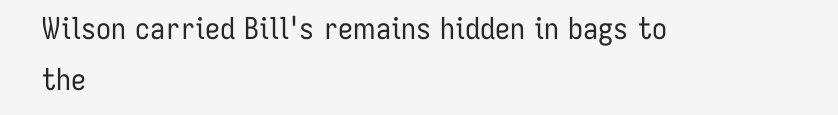Wilson carried Bill's remains hidden in bags to the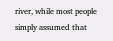river, while most people simply assumed that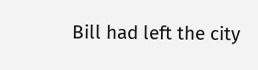Bill had left the city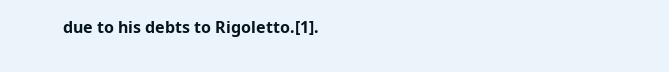due to his debts to Rigoletto.[1].